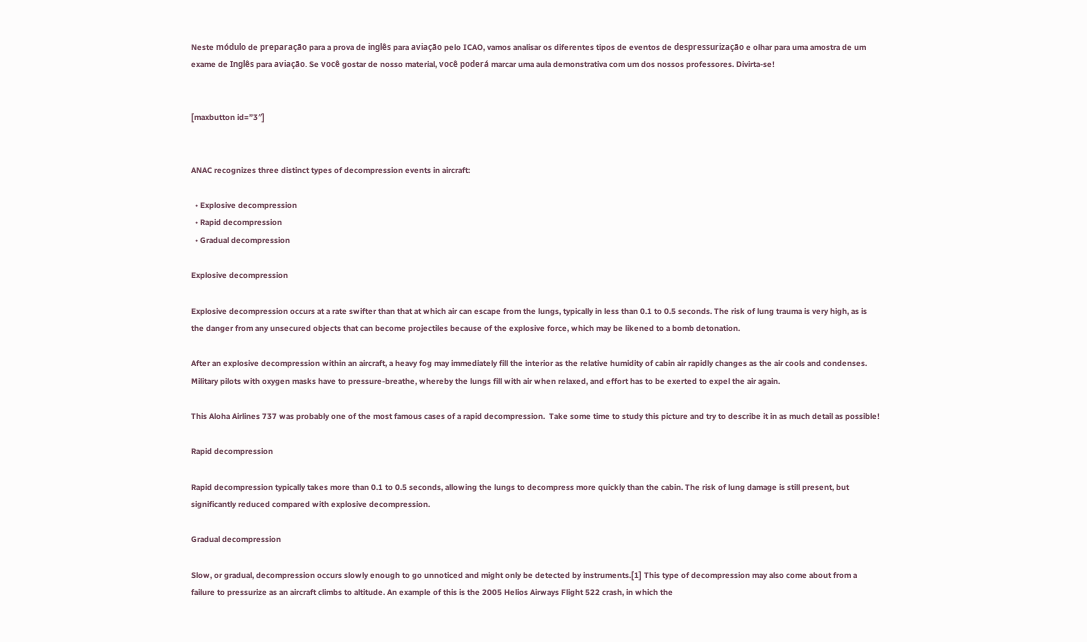Neste módulo de preparação para a prova de inglês para aviação pelo ICAO, vamos analisar os diferentes tipos de eventos de despressurização e olhar para uma amostra de um exame de Inglês para aviação. Se você gostar de nosso material, você poderá marcar uma aula demonstrativa com um dos nossos professores. Divirta-se!


[maxbutton id=”3″]


ANAC recognizes three distinct types of decompression events in aircraft:

  • Explosive decompression
  • Rapid decompression
  • Gradual decompression

Explosive decompression

Explosive decompression occurs at a rate swifter than that at which air can escape from the lungs, typically in less than 0.1 to 0.5 seconds. The risk of lung trauma is very high, as is the danger from any unsecured objects that can become projectiles because of the explosive force, which may be likened to a bomb detonation.

After an explosive decompression within an aircraft, a heavy fog may immediately fill the interior as the relative humidity of cabin air rapidly changes as the air cools and condenses. Military pilots with oxygen masks have to pressure-breathe, whereby the lungs fill with air when relaxed, and effort has to be exerted to expel the air again.

This Aloha Airlines 737 was probably one of the most famous cases of a rapid decompression.  Take some time to study this picture and try to describe it in as much detail as possible!

Rapid decompression

Rapid decompression typically takes more than 0.1 to 0.5 seconds, allowing the lungs to decompress more quickly than the cabin. The risk of lung damage is still present, but significantly reduced compared with explosive decompression.

Gradual decompression

Slow, or gradual, decompression occurs slowly enough to go unnoticed and might only be detected by instruments.[1] This type of decompression may also come about from a failure to pressurize as an aircraft climbs to altitude. An example of this is the 2005 Helios Airways Flight 522 crash, in which the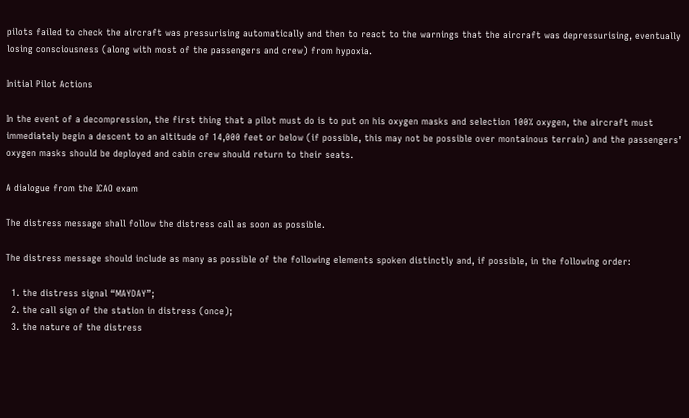pilots failed to check the aircraft was pressurising automatically and then to react to the warnings that the aircraft was depressurising, eventually losing consciousness (along with most of the passengers and crew) from hypoxia.

Initial Pilot Actions

In the event of a decompression, the first thing that a pilot must do is to put on his oxygen masks and selection 100% oxygen, the aircraft must immediately begin a descent to an altitude of 14,000 feet or below (if possible, this may not be possible over montainous terrain) and the passengers’ oxygen masks should be deployed and cabin crew should return to their seats.

A dialogue from the ICAO exam

The distress message shall follow the distress call as soon as possible.

The distress message should include as many as possible of the following elements spoken distinctly and, if possible, in the following order:

  1. the distress signal “MAYDAY”;
  2. the call sign of the station in distress (once);
  3. the nature of the distress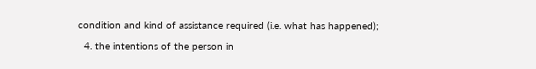condition and kind of assistance required (i.e. what has happened);
  4. the intentions of the person in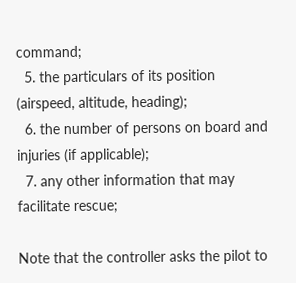command;
  5. the particulars of its position (airspeed, altitude, heading);
  6. the number of persons on board and injuries (if applicable);
  7. any other information that may facilitate rescue;

Note that the controller asks the pilot to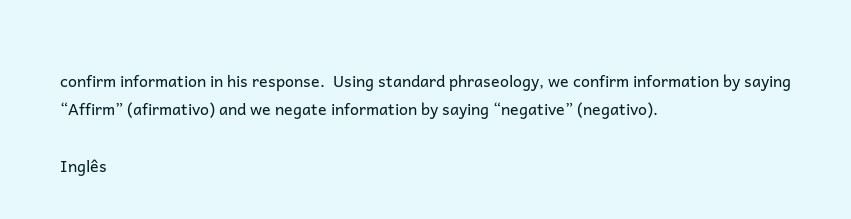confirm information in his response.  Using standard phraseology, we confirm information by saying “Affirm” (afirmativo) and we negate information by saying “negative” (negativo).

Inglês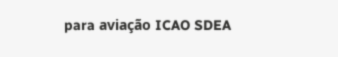para aviação ICAO SDEA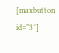[maxbutton id=”3″]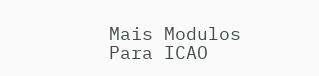Mais Modulos Para ICAO